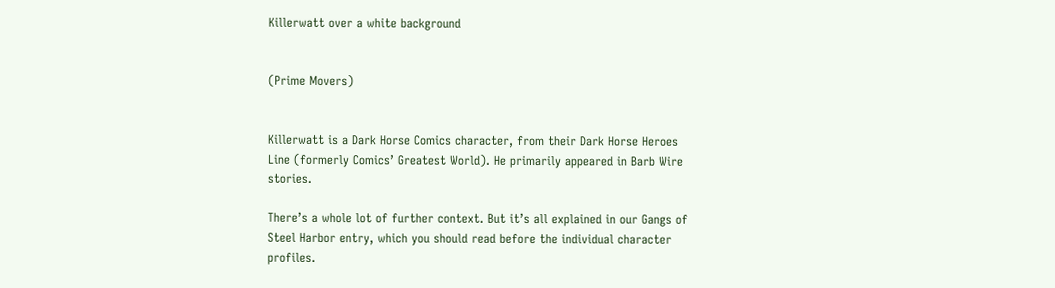Killerwatt over a white background


(Prime Movers)


Killerwatt is a Dark Horse Comics character, from their Dark Horse Heroes Line (formerly Comics’ Greatest World). He primarily appeared in Barb Wire stories.

There’s a whole lot of further context. But it’s all explained in our Gangs of Steel Harbor entry, which you should read before the individual character profiles.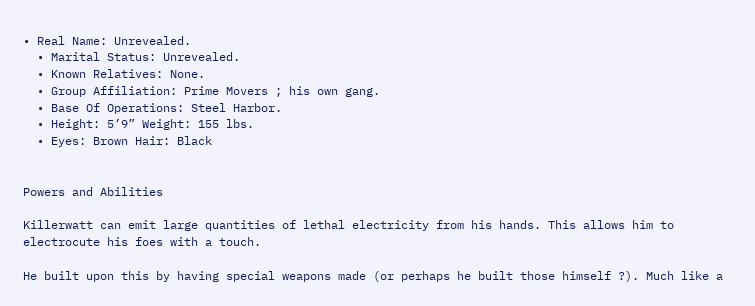• Real Name: Unrevealed.
  • Marital Status: Unrevealed.
  • Known Relatives: None.
  • Group Affiliation: Prime Movers ; his own gang.
  • Base Of Operations: Steel Harbor.
  • Height: 5’9” Weight: 155 lbs.
  • Eyes: Brown Hair: Black


Powers and Abilities

Killerwatt can emit large quantities of lethal electricity from his hands. This allows him to electrocute his foes with a touch.

He built upon this by having special weapons made (or perhaps he built those himself ?). Much like a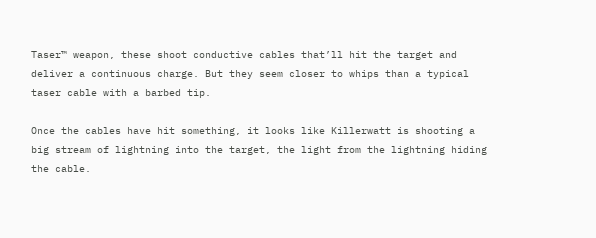Taser™ weapon, these shoot conductive cables that’ll hit the target and deliver a continuous charge. But they seem closer to whips than a typical taser cable with a barbed tip.

Once the cables have hit something, it looks like Killerwatt is shooting a big stream of lightning into the target, the light from the lightning hiding the cable.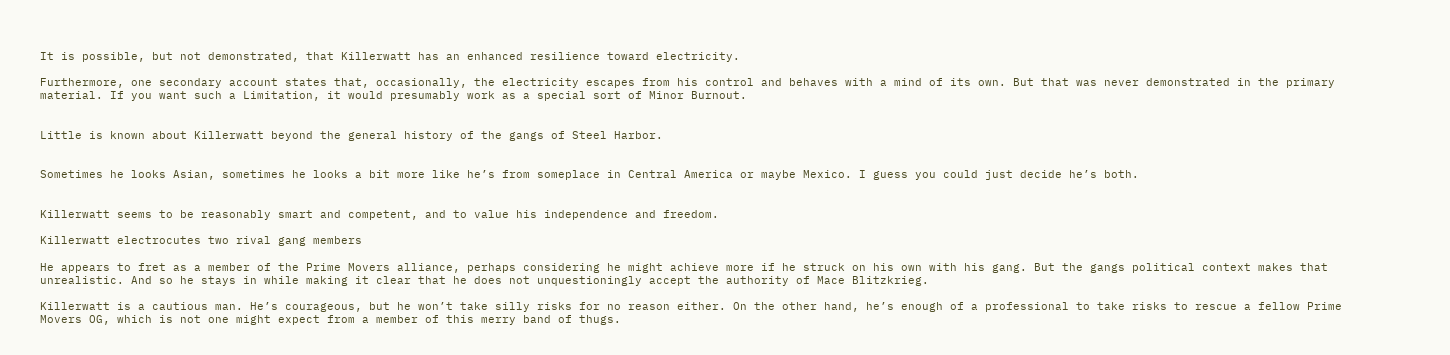It is possible, but not demonstrated, that Killerwatt has an enhanced resilience toward electricity.

Furthermore, one secondary account states that, occasionally, the electricity escapes from his control and behaves with a mind of its own. But that was never demonstrated in the primary material. If you want such a Limitation, it would presumably work as a special sort of Minor Burnout.


Little is known about Killerwatt beyond the general history of the gangs of Steel Harbor.


Sometimes he looks Asian, sometimes he looks a bit more like he’s from someplace in Central America or maybe Mexico. I guess you could just decide he’s both.


Killerwatt seems to be reasonably smart and competent, and to value his independence and freedom.

Killerwatt electrocutes two rival gang members

He appears to fret as a member of the Prime Movers alliance, perhaps considering he might achieve more if he struck on his own with his gang. But the gangs political context makes that unrealistic. And so he stays in while making it clear that he does not unquestioningly accept the authority of Mace Blitzkrieg.

Killerwatt is a cautious man. He’s courageous, but he won’t take silly risks for no reason either. On the other hand, he’s enough of a professional to take risks to rescue a fellow Prime Movers OG, which is not one might expect from a member of this merry band of thugs.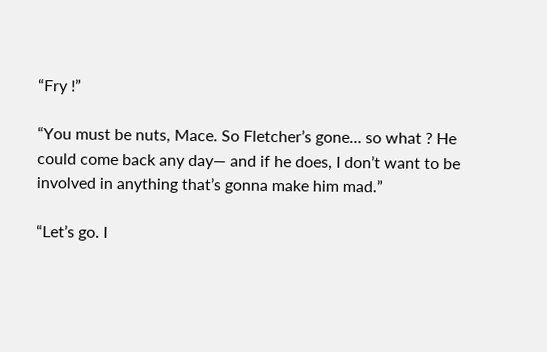“Fry !”

“You must be nuts, Mace. So Fletcher’s gone… so what ? He could come back any day— and if he does, I don’t want to be involved in anything that’s gonna make him mad.”

“Let’s go. I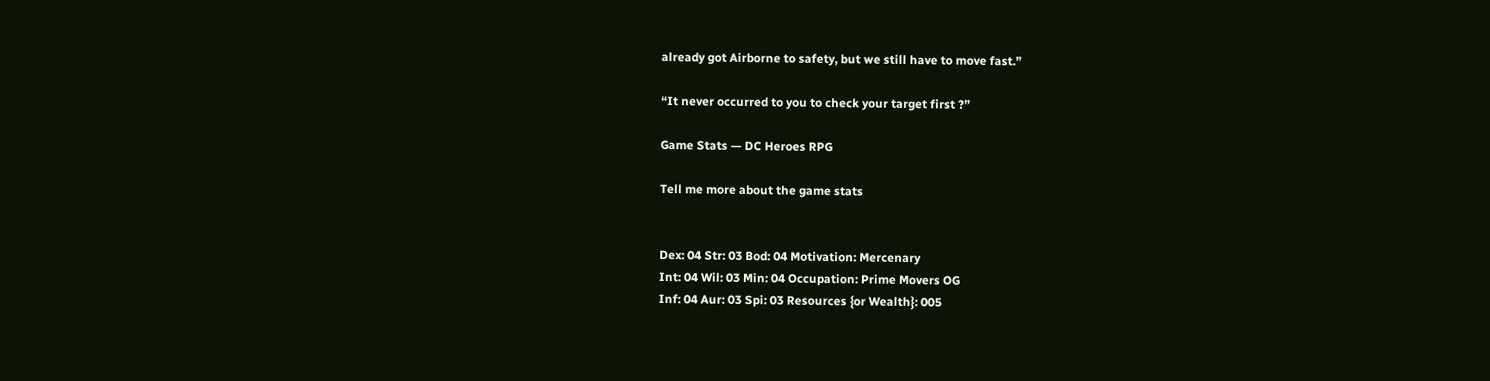already got Airborne to safety, but we still have to move fast.”

“It never occurred to you to check your target first ?”

Game Stats — DC Heroes RPG

Tell me more about the game stats


Dex: 04 Str: 03 Bod: 04 Motivation: Mercenary
Int: 04 Wil: 03 Min: 04 Occupation: Prime Movers OG
Inf: 04 Aur: 03 Spi: 03 Resources {or Wealth}: 005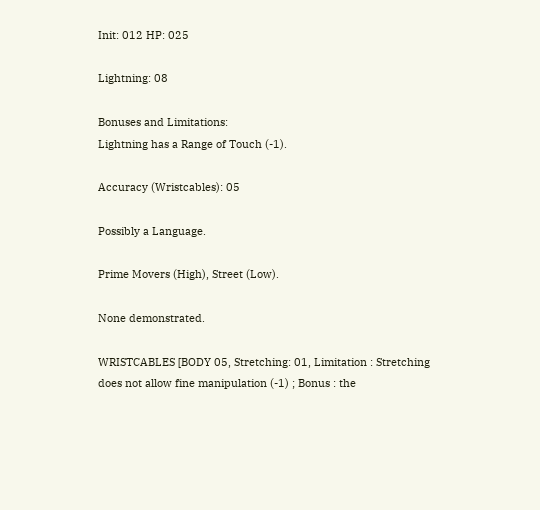Init: 012 HP: 025

Lightning: 08

Bonuses and Limitations:
Lightning has a Range of Touch (-1).

Accuracy (Wristcables): 05

Possibly a Language.

Prime Movers (High), Street (Low).

None demonstrated.

WRISTCABLES [BODY 05, Stretching: 01, Limitation : Stretching does not allow fine manipulation (-1) ; Bonus : the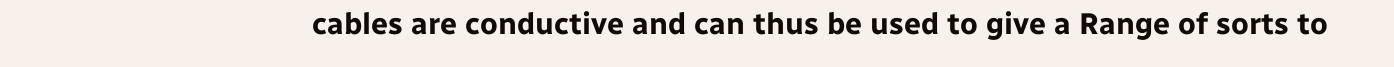cables are conductive and can thus be used to give a Range of sorts to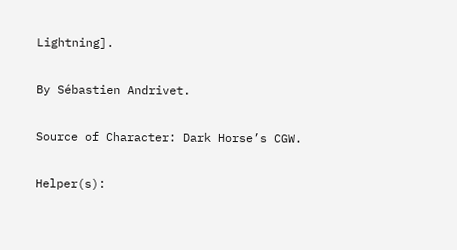Lightning].

By Sébastien Andrivet.

Source of Character: Dark Horse’s CGW.

Helper(s):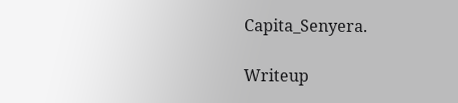Capita_Senyera.

Writeup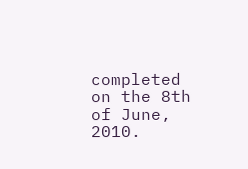completed on the 8th of June, 2010.